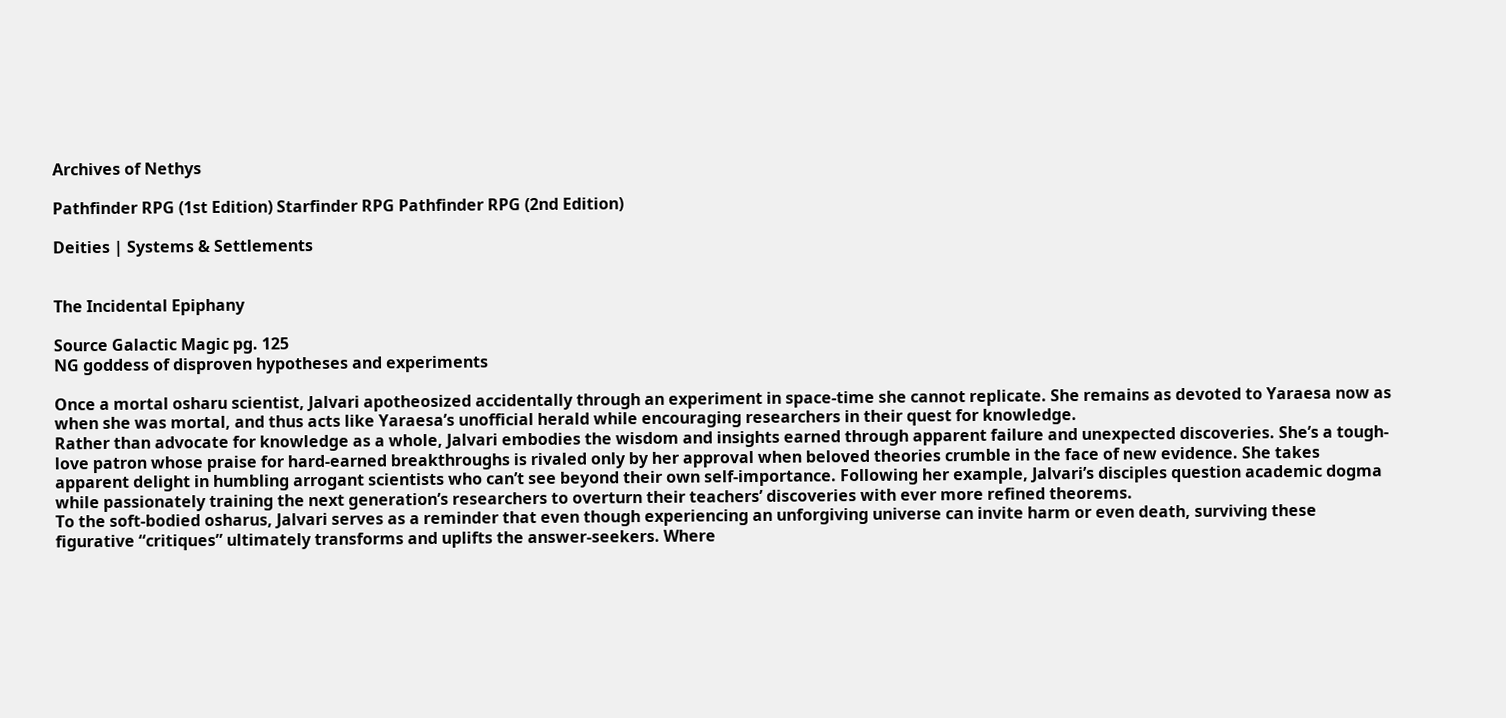Archives of Nethys

Pathfinder RPG (1st Edition) Starfinder RPG Pathfinder RPG (2nd Edition)

Deities | Systems & Settlements


The Incidental Epiphany

Source Galactic Magic pg. 125
NG goddess of disproven hypotheses and experiments

Once a mortal osharu scientist, Jalvari apotheosized accidentally through an experiment in space-time she cannot replicate. She remains as devoted to Yaraesa now as when she was mortal, and thus acts like Yaraesa’s unofficial herald while encouraging researchers in their quest for knowledge.
Rather than advocate for knowledge as a whole, Jalvari embodies the wisdom and insights earned through apparent failure and unexpected discoveries. She’s a tough-love patron whose praise for hard-earned breakthroughs is rivaled only by her approval when beloved theories crumble in the face of new evidence. She takes apparent delight in humbling arrogant scientists who can’t see beyond their own self-importance. Following her example, Jalvari’s disciples question academic dogma while passionately training the next generation’s researchers to overturn their teachers’ discoveries with ever more refined theorems.
To the soft-bodied osharus, Jalvari serves as a reminder that even though experiencing an unforgiving universe can invite harm or even death, surviving these figurative “critiques” ultimately transforms and uplifts the answer-seekers. Where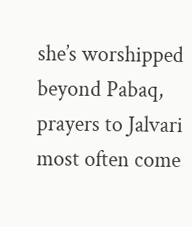she’s worshipped beyond Pabaq, prayers to Jalvari most often come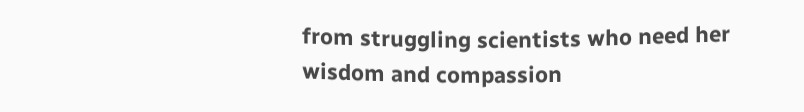from struggling scientists who need her wisdom and compassion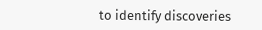to identify discoveries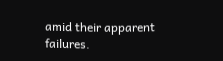amid their apparent failures.